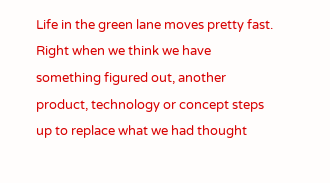Life in the green lane moves pretty fast. Right when we think we have something figured out, another product, technology or concept steps up to replace what we had thought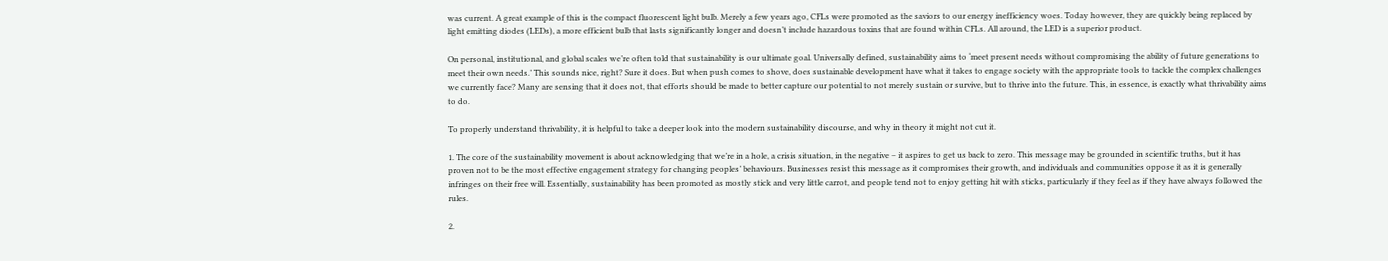was current. A great example of this is the compact fluorescent light bulb. Merely a few years ago, CFLs were promoted as the saviors to our energy inefficiency woes. Today however, they are quickly being replaced by light emitting diodes (LEDs), a more efficient bulb that lasts significantly longer and doesn’t include hazardous toxins that are found within CFLs. All around, the LED is a superior product.

On personal, institutional, and global scales we’re often told that sustainability is our ultimate goal. Universally defined, sustainability aims to ‘meet present needs without compromising the ability of future generations to meet their own needs.’ This sounds nice, right? Sure it does. But when push comes to shove, does sustainable development have what it takes to engage society with the appropriate tools to tackle the complex challenges we currently face? Many are sensing that it does not, that efforts should be made to better capture our potential to not merely sustain or survive, but to thrive into the future. This, in essence, is exactly what thrivability aims to do.

To properly understand thrivability, it is helpful to take a deeper look into the modern sustainability discourse, and why in theory it might not cut it.

1. The core of the sustainability movement is about acknowledging that we’re in a hole, a crisis situation, in the negative – it aspires to get us back to zero. This message may be grounded in scientific truths, but it has proven not to be the most effective engagement strategy for changing peoples’ behaviours. Businesses resist this message as it compromises their growth, and individuals and communities oppose it as it is generally infringes on their free will. Essentially, sustainability has been promoted as mostly stick and very little carrot, and people tend not to enjoy getting hit with sticks, particularly if they feel as if they have always followed the rules.

2.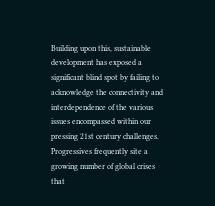Building upon this, sustainable development has exposed a significant blind spot by failing to acknowledge the connectivity and interdependence of the various issues encompassed within our pressing 21st century challenges. Progressives frequently site a growing number of global crises that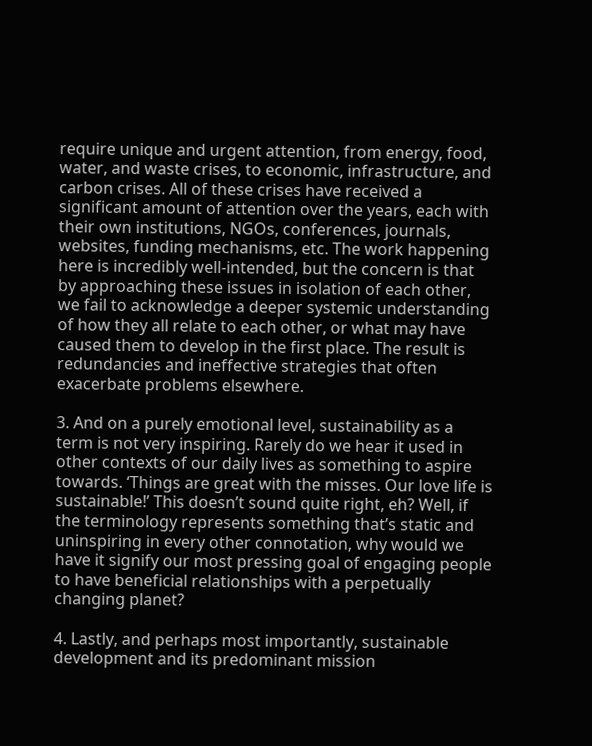require unique and urgent attention, from energy, food, water, and waste crises, to economic, infrastructure, and carbon crises. All of these crises have received a significant amount of attention over the years, each with their own institutions, NGOs, conferences, journals, websites, funding mechanisms, etc. The work happening here is incredibly well-intended, but the concern is that by approaching these issues in isolation of each other, we fail to acknowledge a deeper systemic understanding of how they all relate to each other, or what may have caused them to develop in the first place. The result is redundancies and ineffective strategies that often exacerbate problems elsewhere.

3. And on a purely emotional level, sustainability as a term is not very inspiring. Rarely do we hear it used in other contexts of our daily lives as something to aspire towards. ‘Things are great with the misses. Our love life is sustainable!’ This doesn’t sound quite right, eh? Well, if the terminology represents something that’s static and uninspiring in every other connotation, why would we have it signify our most pressing goal of engaging people to have beneficial relationships with a perpetually changing planet?

4. Lastly, and perhaps most importantly, sustainable development and its predominant mission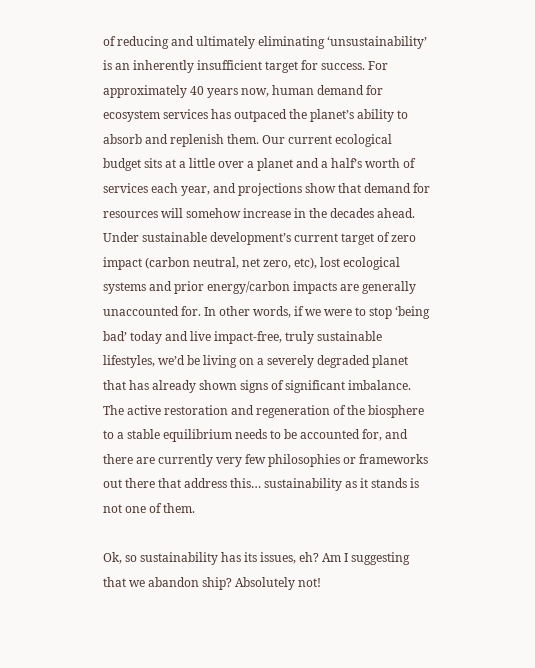of reducing and ultimately eliminating ‘unsustainability’ is an inherently insufficient target for success. For approximately 40 years now, human demand for ecosystem services has outpaced the planet’s ability to absorb and replenish them. Our current ecological budget sits at a little over a planet and a half’s worth of services each year, and projections show that demand for resources will somehow increase in the decades ahead. Under sustainable development’s current target of zero impact (carbon neutral, net zero, etc), lost ecological systems and prior energy/carbon impacts are generally unaccounted for. In other words, if we were to stop ‘being bad’ today and live impact-free, truly sustainable lifestyles, we’d be living on a severely degraded planet that has already shown signs of significant imbalance. The active restoration and regeneration of the biosphere to a stable equilibrium needs to be accounted for, and there are currently very few philosophies or frameworks out there that address this… sustainability as it stands is not one of them.

Ok, so sustainability has its issues, eh? Am I suggesting that we abandon ship? Absolutely not!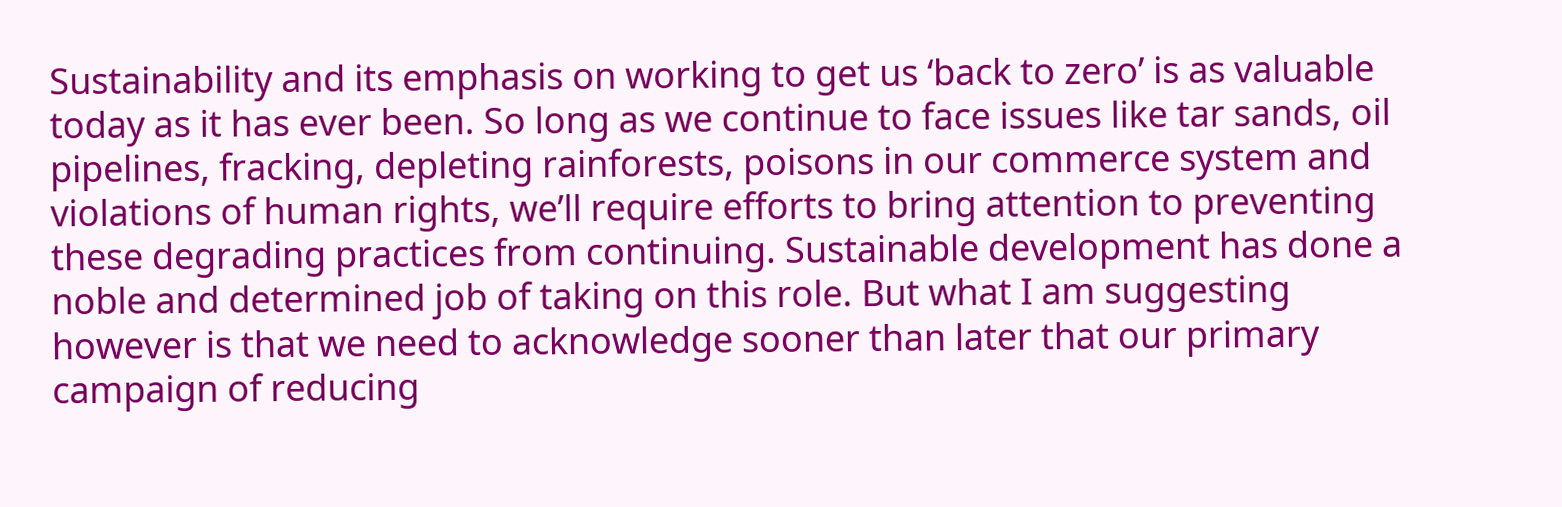Sustainability and its emphasis on working to get us ‘back to zero’ is as valuable today as it has ever been. So long as we continue to face issues like tar sands, oil pipelines, fracking, depleting rainforests, poisons in our commerce system and violations of human rights, we’ll require efforts to bring attention to preventing these degrading practices from continuing. Sustainable development has done a noble and determined job of taking on this role. But what I am suggesting however is that we need to acknowledge sooner than later that our primary campaign of reducing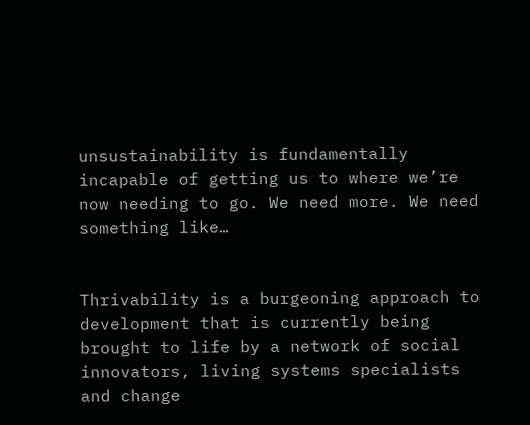unsustainability is fundamentally incapable of getting us to where we’re now needing to go. We need more. We need something like…


Thrivability is a burgeoning approach to development that is currently being brought to life by a network of social innovators, living systems specialists and change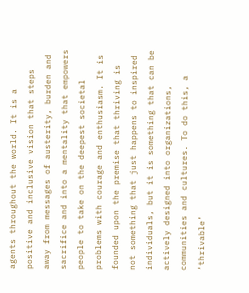agents throughout the world. It is a positive and inclusive vision that steps away from messages of austerity, burden and sacrifice and into a mentality that empowers people to take on the deepest societal problems with courage and enthusiasm. It is founded upon the premise that thriving is not something that just happens to inspired individuals, but it is something that can be actively designed into organizations, communities and cultures. To do this, a ‘thrivable’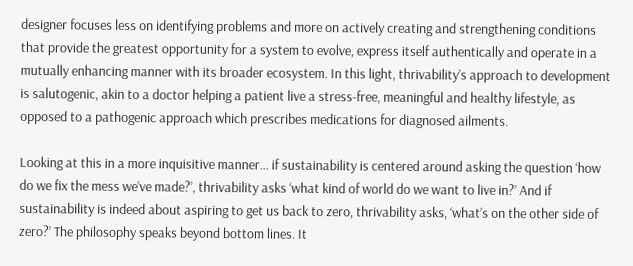designer focuses less on identifying problems and more on actively creating and strengthening conditions that provide the greatest opportunity for a system to evolve, express itself authentically and operate in a mutually enhancing manner with its broader ecosystem. In this light, thrivability’s approach to development is salutogenic, akin to a doctor helping a patient live a stress-free, meaningful and healthy lifestyle, as opposed to a pathogenic approach which prescribes medications for diagnosed ailments.

Looking at this in a more inquisitive manner… if sustainability is centered around asking the question ‘how do we fix the mess we’ve made?’, thrivability asks ‘what kind of world do we want to live in?’ And if sustainability is indeed about aspiring to get us back to zero, thrivability asks, ‘what’s on the other side of zero?’ The philosophy speaks beyond bottom lines. It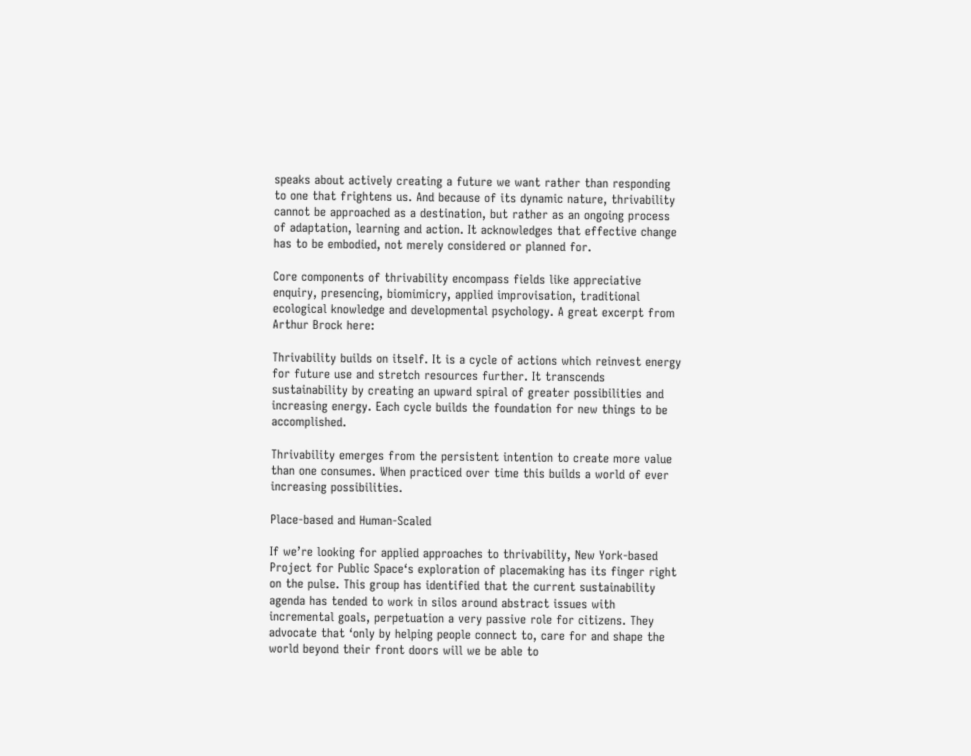speaks about actively creating a future we want rather than responding to one that frightens us. And because of its dynamic nature, thrivability cannot be approached as a destination, but rather as an ongoing process of adaptation, learning and action. It acknowledges that effective change has to be embodied, not merely considered or planned for.

Core components of thrivability encompass fields like appreciative enquiry, presencing, biomimicry, applied improvisation, traditional ecological knowledge and developmental psychology. A great excerpt from Arthur Brock here:

Thrivability builds on itself. It is a cycle of actions which reinvest energy for future use and stretch resources further. It transcends sustainability by creating an upward spiral of greater possibilities and increasing energy. Each cycle builds the foundation for new things to be accomplished.

Thrivability emerges from the persistent intention to create more value than one consumes. When practiced over time this builds a world of ever increasing possibilities.

Place-based and Human-Scaled

If we’re looking for applied approaches to thrivability, New York-based Project for Public Space‘s exploration of placemaking has its finger right on the pulse. This group has identified that the current sustainability agenda has tended to work in silos around abstract issues with incremental goals, perpetuation a very passive role for citizens. They advocate that ‘only by helping people connect to, care for and shape the world beyond their front doors will we be able to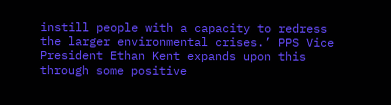instill people with a capacity to redress the larger environmental crises.’ PPS Vice President Ethan Kent expands upon this through some positive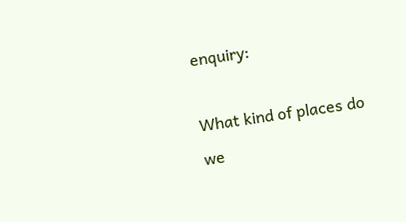enquiry:

What kind of places do we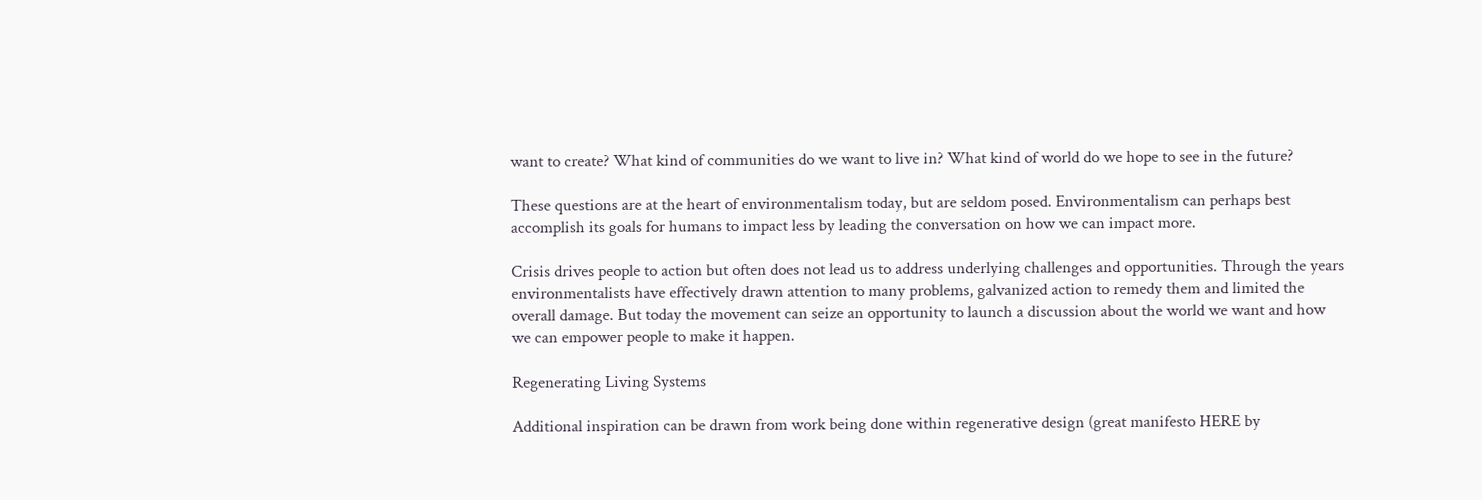want to create? What kind of communities do we want to live in? What kind of world do we hope to see in the future?

These questions are at the heart of environmentalism today, but are seldom posed. Environmentalism can perhaps best accomplish its goals for humans to impact less by leading the conversation on how we can impact more.

Crisis drives people to action but often does not lead us to address underlying challenges and opportunities. Through the years environmentalists have effectively drawn attention to many problems, galvanized action to remedy them and limited the overall damage. But today the movement can seize an opportunity to launch a discussion about the world we want and how we can empower people to make it happen.

Regenerating Living Systems

Additional inspiration can be drawn from work being done within regenerative design (great manifesto HERE by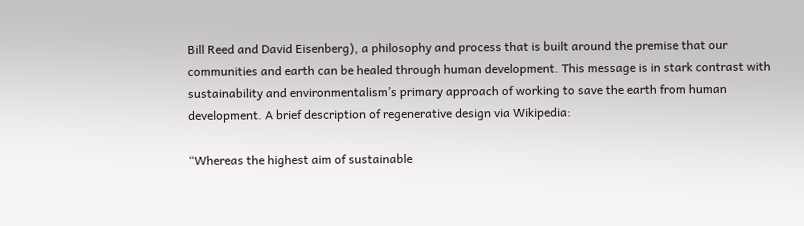Bill Reed and David Eisenberg), a philosophy and process that is built around the premise that our communities and earth can be healed through human development. This message is in stark contrast with sustainability and environmentalism’s primary approach of working to save the earth from human development. A brief description of regenerative design via Wikipedia:

“Whereas the highest aim of sustainable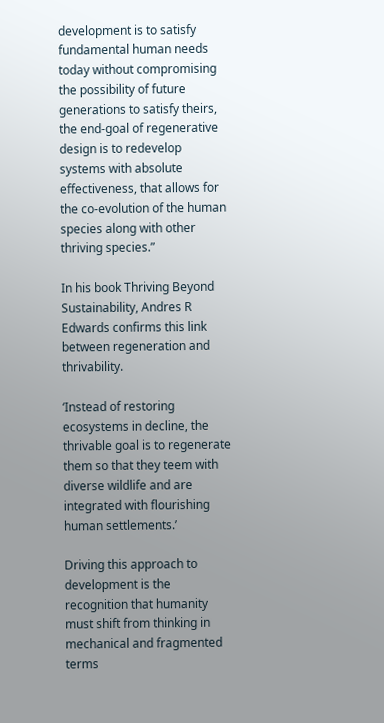development is to satisfy fundamental human needs today without compromising the possibility of future generations to satisfy theirs, the end-goal of regenerative design is to redevelop systems with absolute effectiveness, that allows for the co-evolution of the human species along with other thriving species.”

In his book Thriving Beyond Sustainability, Andres R Edwards confirms this link between regeneration and thrivability.

‘Instead of restoring ecosystems in decline, the thrivable goal is to regenerate them so that they teem with diverse wildlife and are integrated with flourishing human settlements.’

Driving this approach to development is the recognition that humanity must shift from thinking in mechanical and fragmented terms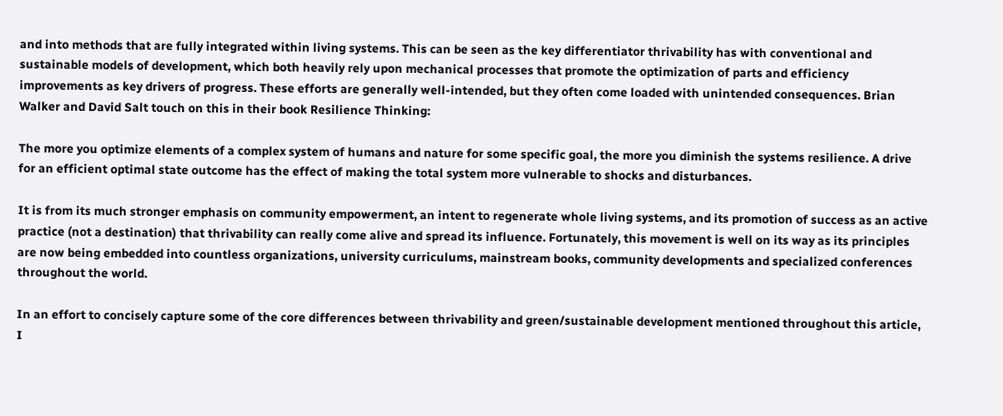and into methods that are fully integrated within living systems. This can be seen as the key differentiator thrivability has with conventional and sustainable models of development, which both heavily rely upon mechanical processes that promote the optimization of parts and efficiency improvements as key drivers of progress. These efforts are generally well-intended, but they often come loaded with unintended consequences. Brian Walker and David Salt touch on this in their book Resilience Thinking:

The more you optimize elements of a complex system of humans and nature for some specific goal, the more you diminish the systems resilience. A drive for an efficient optimal state outcome has the effect of making the total system more vulnerable to shocks and disturbances.

It is from its much stronger emphasis on community empowerment, an intent to regenerate whole living systems, and its promotion of success as an active practice (not a destination) that thrivability can really come alive and spread its influence. Fortunately, this movement is well on its way as its principles are now being embedded into countless organizations, university curriculums, mainstream books, community developments and specialized conferences throughout the world.

In an effort to concisely capture some of the core differences between thrivability and green/sustainable development mentioned throughout this article, I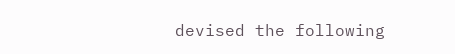devised the following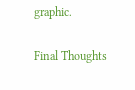graphic.

Final Thoughts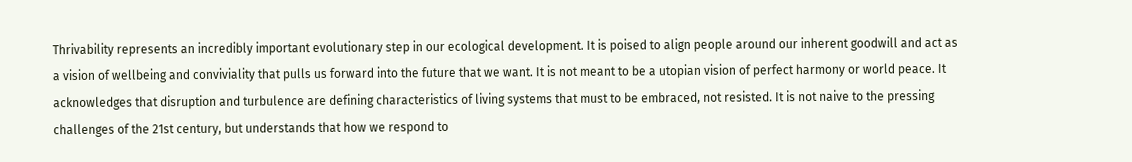Thrivability represents an incredibly important evolutionary step in our ecological development. It is poised to align people around our inherent goodwill and act as a vision of wellbeing and conviviality that pulls us forward into the future that we want. It is not meant to be a utopian vision of perfect harmony or world peace. It acknowledges that disruption and turbulence are defining characteristics of living systems that must to be embraced, not resisted. It is not naive to the pressing challenges of the 21st century, but understands that how we respond to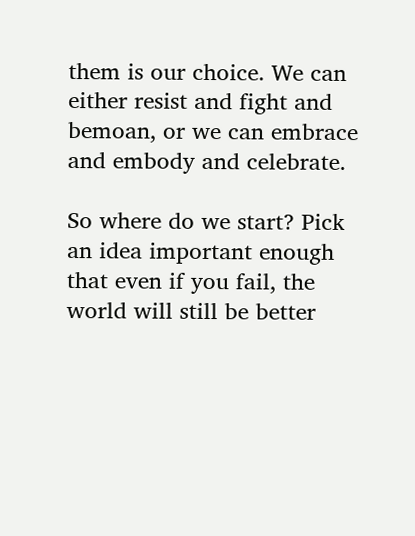them is our choice. We can either resist and fight and bemoan, or we can embrace and embody and celebrate.

So where do we start? Pick an idea important enough that even if you fail, the world will still be better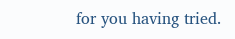for you having tried.